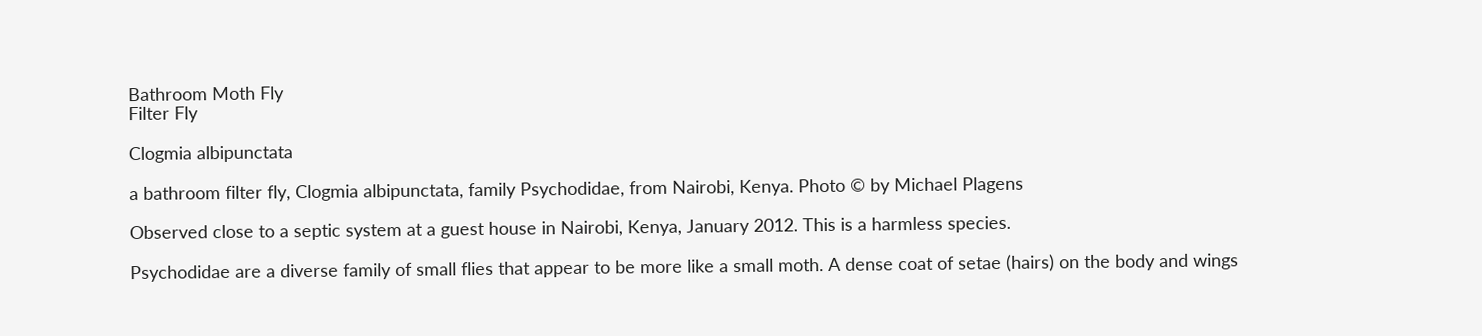Bathroom Moth Fly
Filter Fly

Clogmia albipunctata

a bathroom filter fly, Clogmia albipunctata, family Psychodidae, from Nairobi, Kenya. Photo © by Michael Plagens

Observed close to a septic system at a guest house in Nairobi, Kenya, January 2012. This is a harmless species.

Psychodidae are a diverse family of small flies that appear to be more like a small moth. A dense coat of setae (hairs) on the body and wings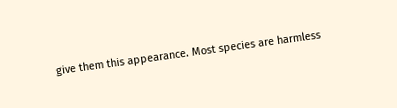give them this appearance. Most species are harmless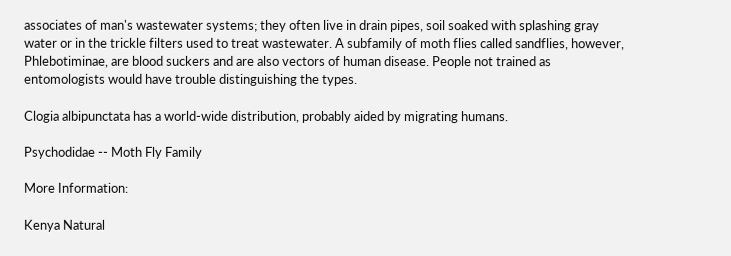associates of man's wastewater systems; they often live in drain pipes, soil soaked with splashing gray water or in the trickle filters used to treat wastewater. A subfamily of moth flies called sandflies, however, Phlebotiminae, are blood suckers and are also vectors of human disease. People not trained as entomologists would have trouble distinguishing the types.

Clogia albipunctata has a world-wide distribution, probably aided by migrating humans.

Psychodidae -- Moth Fly Family

More Information:

Kenya Natural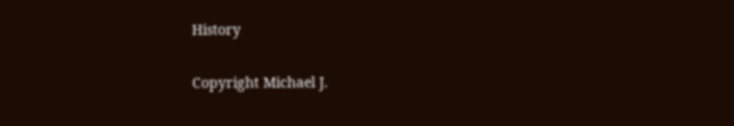History

Copyright Michael J.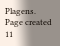Plagens. Page created 11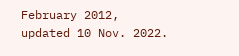February 2012,
updated 10 Nov. 2022.